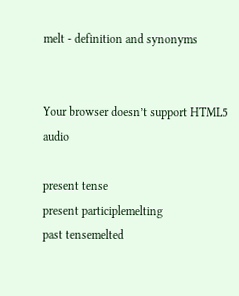melt - definition and synonyms


Your browser doesn’t support HTML5 audio

present tense
present participlemelting
past tensemelted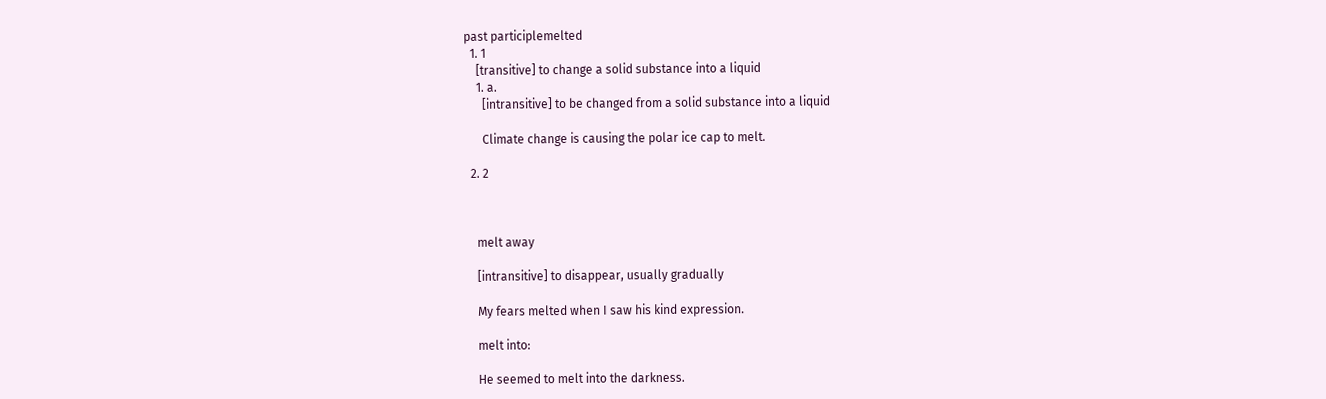past participlemelted
  1. 1
    [transitive] to change a solid substance into a liquid
    1. a.
      [intransitive] to be changed from a solid substance into a liquid

      Climate change is causing the polar ice cap to melt.

  2. 2



    melt away

    [intransitive] to disappear, usually gradually

    My fears melted when I saw his kind expression.

    melt into:

    He seemed to melt into the darkness.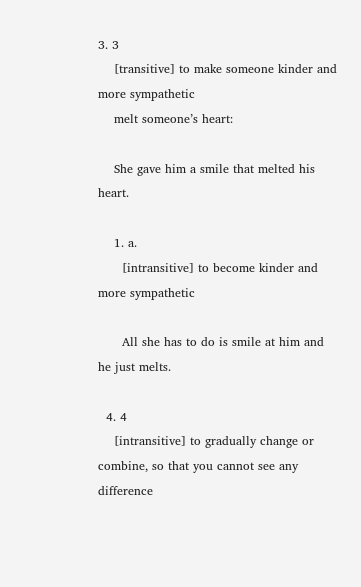3. 3
    [transitive] to make someone kinder and more sympathetic
    melt someone’s heart:

    She gave him a smile that melted his heart.

    1. a.
      [intransitive] to become kinder and more sympathetic

      All she has to do is smile at him and he just melts.

  4. 4
    [intransitive] to gradually change or combine, so that you cannot see any difference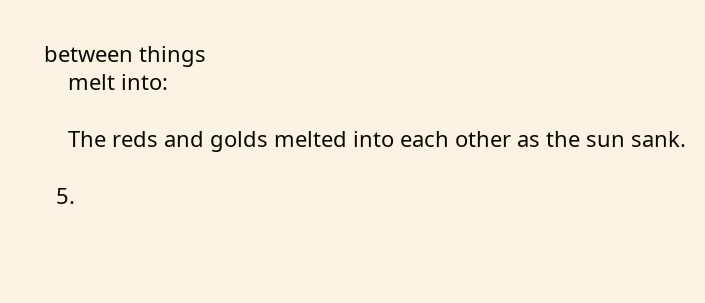between things
    melt into:

    The reds and golds melted into each other as the sun sank.

  5.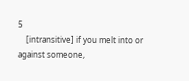5
    [intransitive] if you melt into or against someone,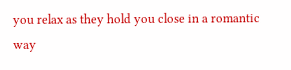you relax as they hold you close in a romantic way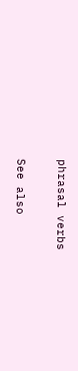phrasal verbs

See also